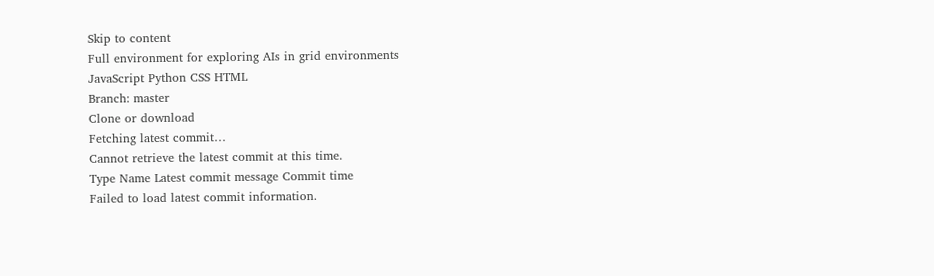Skip to content
Full environment for exploring AIs in grid environments
JavaScript Python CSS HTML
Branch: master
Clone or download
Fetching latest commit…
Cannot retrieve the latest commit at this time.
Type Name Latest commit message Commit time
Failed to load latest commit information.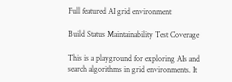Full featured AI grid environment

Build Status Maintainability Test Coverage

This is a playground for exploring AIs and search algorithms in grid environments. It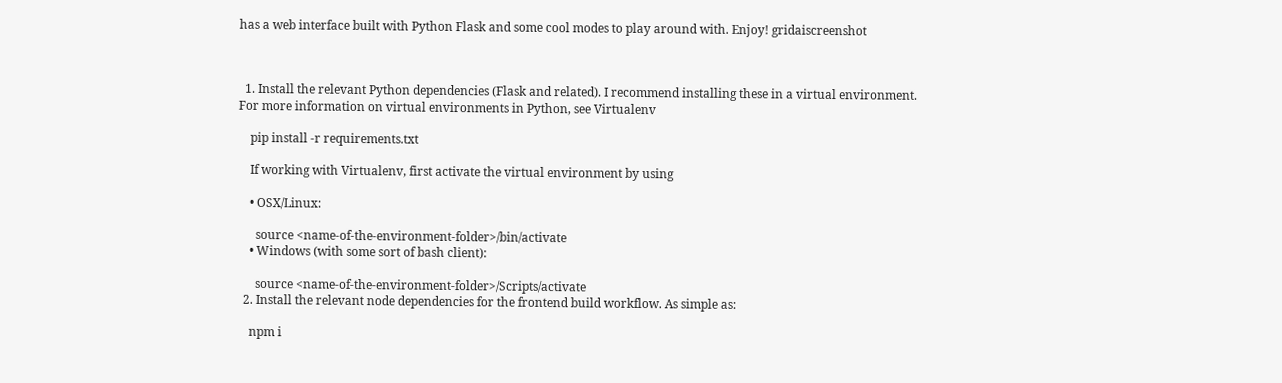has a web interface built with Python Flask and some cool modes to play around with. Enjoy! gridaiscreenshot



  1. Install the relevant Python dependencies (Flask and related). I recommend installing these in a virtual environment. For more information on virtual environments in Python, see Virtualenv

    pip install -r requirements.txt

    If working with Virtualenv, first activate the virtual environment by using

    • OSX/Linux:

      source <name-of-the-environment-folder>/bin/activate
    • Windows (with some sort of bash client):

      source <name-of-the-environment-folder>/Scripts/activate
  2. Install the relevant node dependencies for the frontend build workflow. As simple as:

    npm i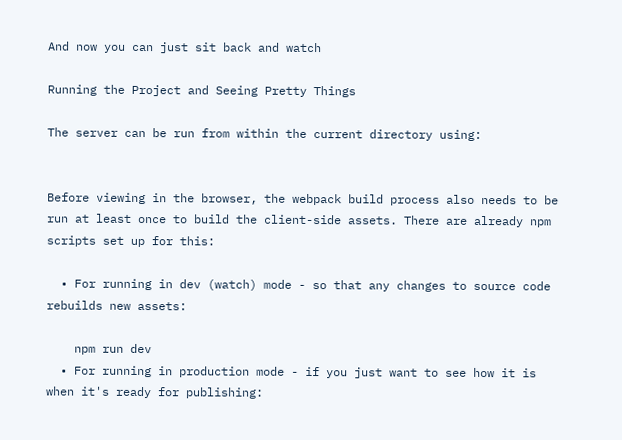And now you can just sit back and watch

Running the Project and Seeing Pretty Things

The server can be run from within the current directory using:


Before viewing in the browser, the webpack build process also needs to be run at least once to build the client-side assets. There are already npm scripts set up for this:

  • For running in dev (watch) mode - so that any changes to source code rebuilds new assets:

    npm run dev
  • For running in production mode - if you just want to see how it is when it's ready for publishing: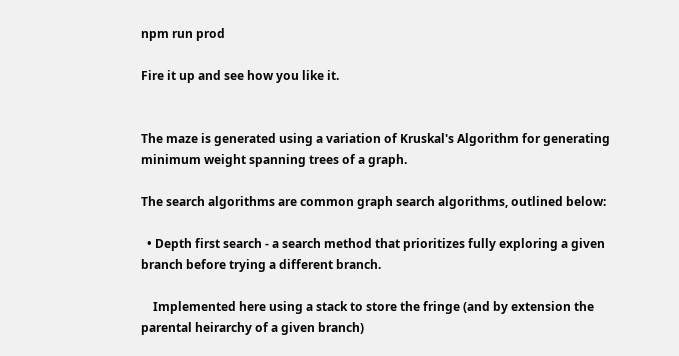npm run prod

Fire it up and see how you like it.


The maze is generated using a variation of Kruskal's Algorithm for generating minimum weight spanning trees of a graph.

The search algorithms are common graph search algorithms, outlined below:

  • Depth first search - a search method that prioritizes fully exploring a given branch before trying a different branch.

    Implemented here using a stack to store the fringe (and by extension the parental heirarchy of a given branch)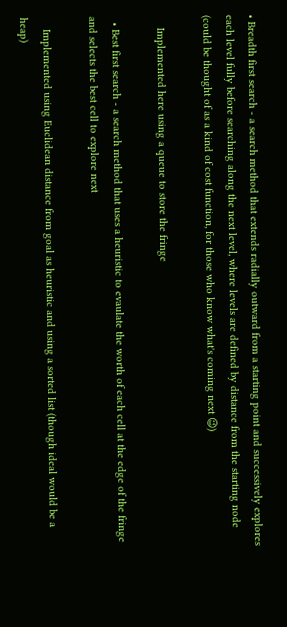• Breadth first search - a search method that extends radially outward from a starting point and successively explores each level fully before searching along the next level, where levels are defined by distance from the starting node (could be thought of as a kind of cost function, for those who know what's coming next 😉)

    Implemented here using a queue to store the fringe

  • Best first search - a search method that uses a heuristic to evaulate the worth of each cell at the edge of the fringe and selects the best cell to explore next

    Implemented using Euclidean distance from goal as heuristic and using a sorted list (though ideal would be a heap)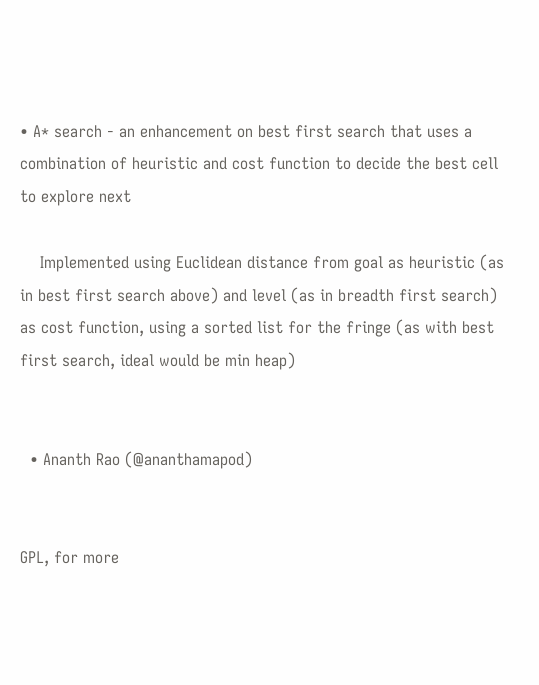• A* search - an enhancement on best first search that uses a combination of heuristic and cost function to decide the best cell to explore next

    Implemented using Euclidean distance from goal as heuristic (as in best first search above) and level (as in breadth first search) as cost function, using a sorted list for the fringe (as with best first search, ideal would be min heap)


  • Ananth Rao (@ananthamapod)


GPL, for more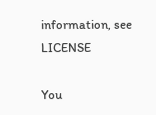information, see LICENSE

You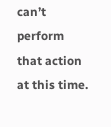can’t perform that action at this time.